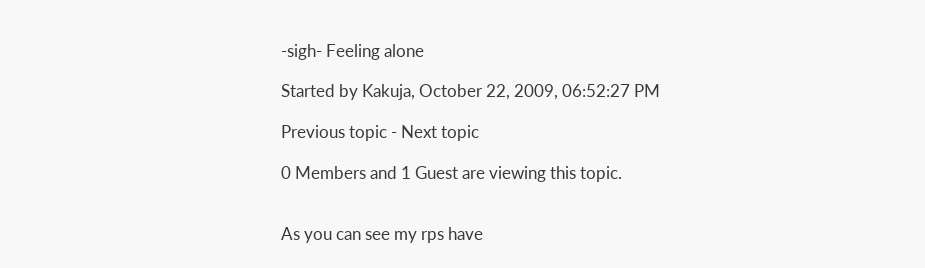-sigh- Feeling alone

Started by Kakuja, October 22, 2009, 06:52:27 PM

Previous topic - Next topic

0 Members and 1 Guest are viewing this topic.


As you can see my rps have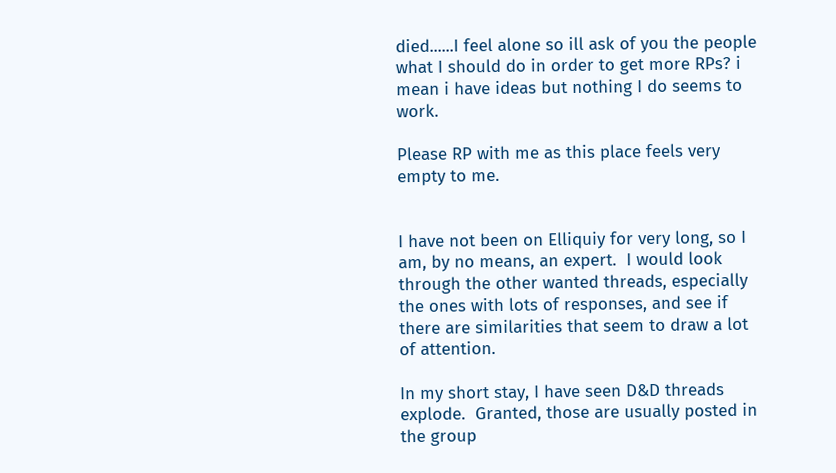died......I feel alone so ill ask of you the people what I should do in order to get more RPs? i mean i have ideas but nothing I do seems to work.

Please RP with me as this place feels very empty to me.


I have not been on Elliquiy for very long, so I am, by no means, an expert.  I would look through the other wanted threads, especially the ones with lots of responses, and see if there are similarities that seem to draw a lot of attention.

In my short stay, I have seen D&D threads explode.  Granted, those are usually posted in the group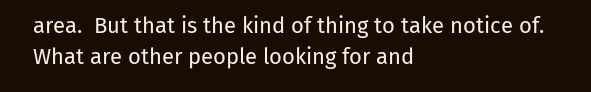area.  But that is the kind of thing to take notice of.  What are other people looking for and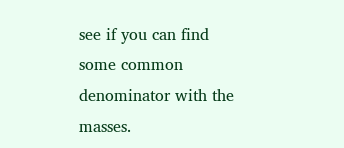see if you can find some common denominator with the masses.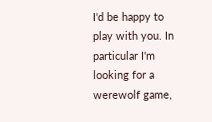I'd be happy to play with you. In particular I'm looking for a werewolf game,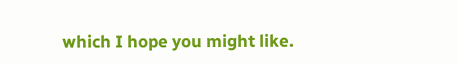which I hope you might like.